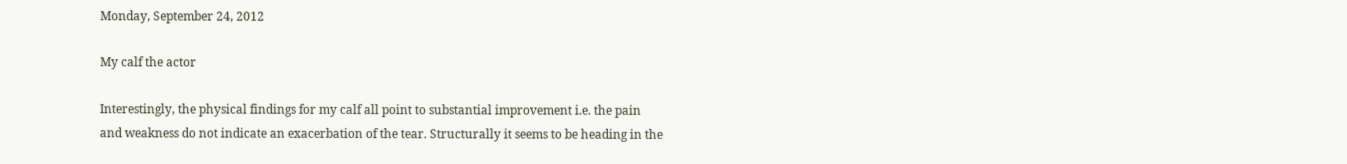Monday, September 24, 2012

My calf the actor

Interestingly, the physical findings for my calf all point to substantial improvement i.e. the pain and weakness do not indicate an exacerbation of the tear. Structurally it seems to be heading in the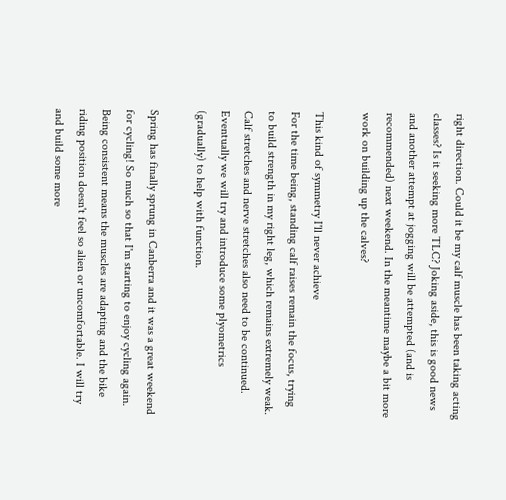right direction. Could it be my calf muscle has been taking acting classes? Is it seeking more TLC? Joking aside, this is good news and another attempt at jogging will be attempted (and is recommended) next weekend. In the meantime maybe a bit more work on building up the calves?

This kind of symmetry I'll never achieve
For the time being, standing calf raises remain the focus, trying to build strength in my right leg, which remains extremely weak. Calf stretches and nerve stretches also need to be continued. Eventually we will try and introduce some plyometrics (gradually) to help with function.

Spring has finally sprung in Canberra and it was a great weekend for cycling! So much so that I'm starting to enjoy cycling again. Being consistent means the muscles are adapting and the bike riding position doesn't feel so alien or uncomfortable. I will try and build some more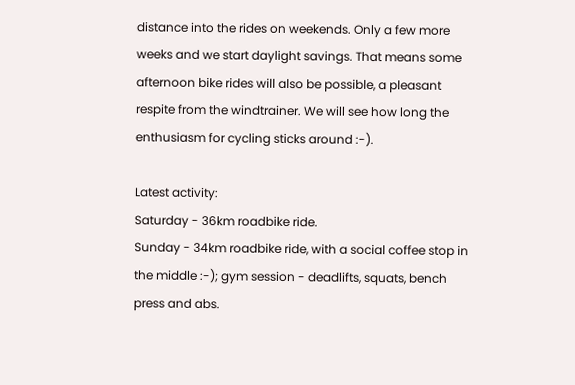distance into the rides on weekends. Only a few more weeks and we start daylight savings. That means some afternoon bike rides will also be possible, a pleasant respite from the windtrainer. We will see how long the enthusiasm for cycling sticks around :-).

Latest activity:
Saturday - 36km roadbike ride.
Sunday - 34km roadbike ride, with a social coffee stop in the middle :-); gym session - deadlifts, squats, bench press and abs.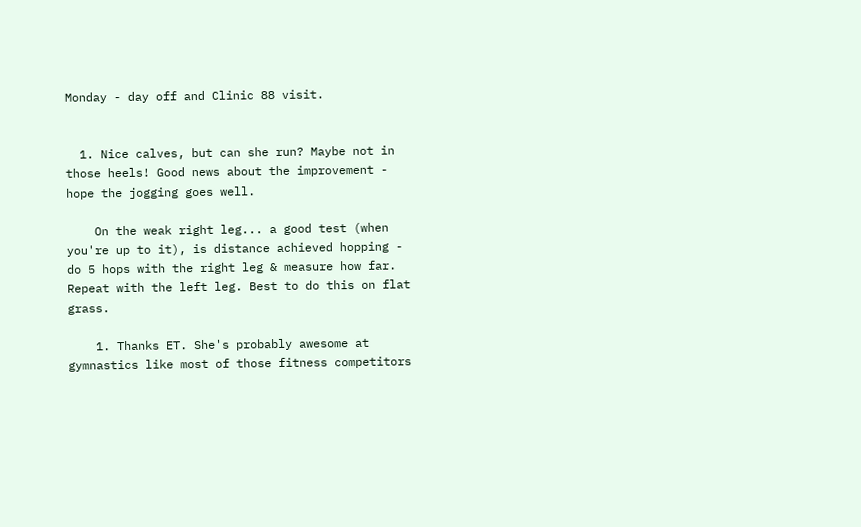Monday - day off and Clinic 88 visit.


  1. Nice calves, but can she run? Maybe not in those heels! Good news about the improvement - hope the jogging goes well.

    On the weak right leg... a good test (when you're up to it), is distance achieved hopping - do 5 hops with the right leg & measure how far. Repeat with the left leg. Best to do this on flat grass.

    1. Thanks ET. She's probably awesome at gymnastics like most of those fitness competitors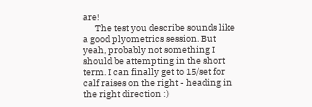are!
      The test you describe sounds like a good plyometrics session. But yeah, probably not something I should be attempting in the short term. I can finally get to 15/set for calf raises on the right - heading in the right direction :)